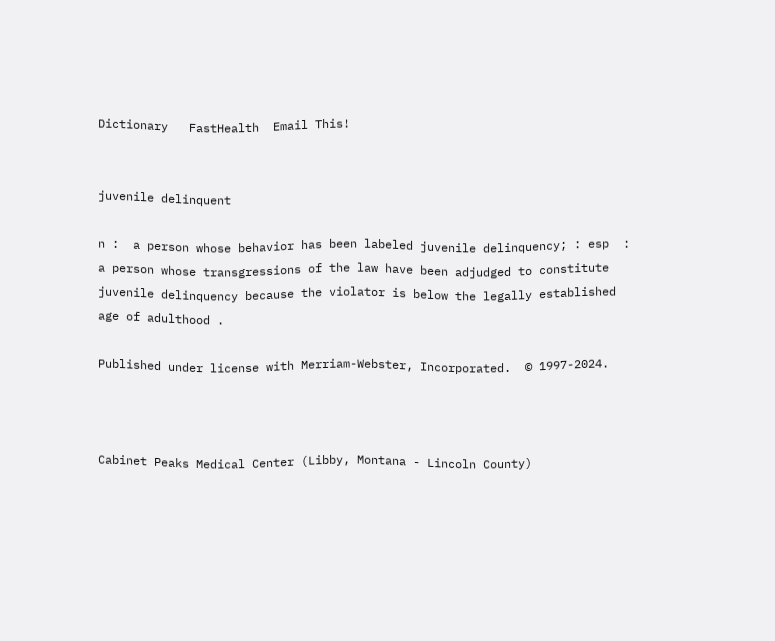Dictionary   FastHealth  Email This!


juvenile delinquent

n :  a person whose behavior has been labeled juvenile delinquency; : esp  :  a person whose transgressions of the law have been adjudged to constitute juvenile delinquency because the violator is below the legally established age of adulthood .

Published under license with Merriam-Webster, Incorporated.  © 1997-2024.



Cabinet Peaks Medical Center (Libby, Montana - Lincoln County)